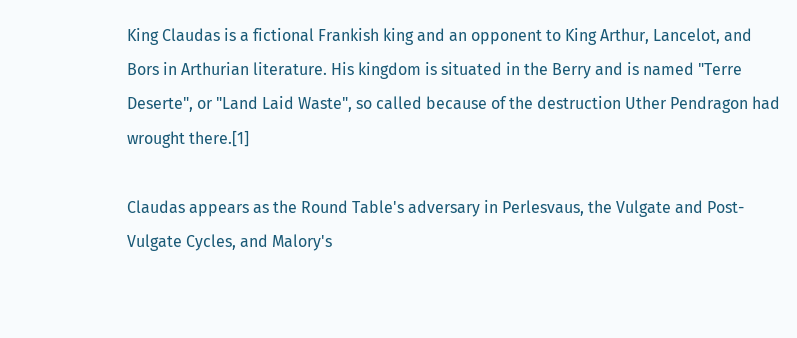King Claudas is a fictional Frankish king and an opponent to King Arthur, Lancelot, and Bors in Arthurian literature. His kingdom is situated in the Berry and is named "Terre Deserte", or "Land Laid Waste", so called because of the destruction Uther Pendragon had wrought there.[1]

Claudas appears as the Round Table's adversary in Perlesvaus, the Vulgate and Post-Vulgate Cycles, and Malory's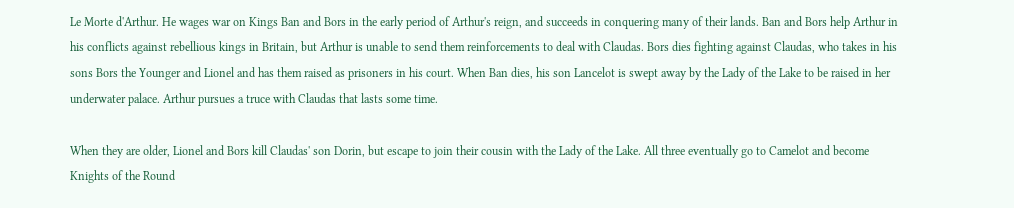Le Morte d'Arthur. He wages war on Kings Ban and Bors in the early period of Arthur's reign, and succeeds in conquering many of their lands. Ban and Bors help Arthur in his conflicts against rebellious kings in Britain, but Arthur is unable to send them reinforcements to deal with Claudas. Bors dies fighting against Claudas, who takes in his sons Bors the Younger and Lionel and has them raised as prisoners in his court. When Ban dies, his son Lancelot is swept away by the Lady of the Lake to be raised in her underwater palace. Arthur pursues a truce with Claudas that lasts some time.

When they are older, Lionel and Bors kill Claudas' son Dorin, but escape to join their cousin with the Lady of the Lake. All three eventually go to Camelot and become Knights of the Round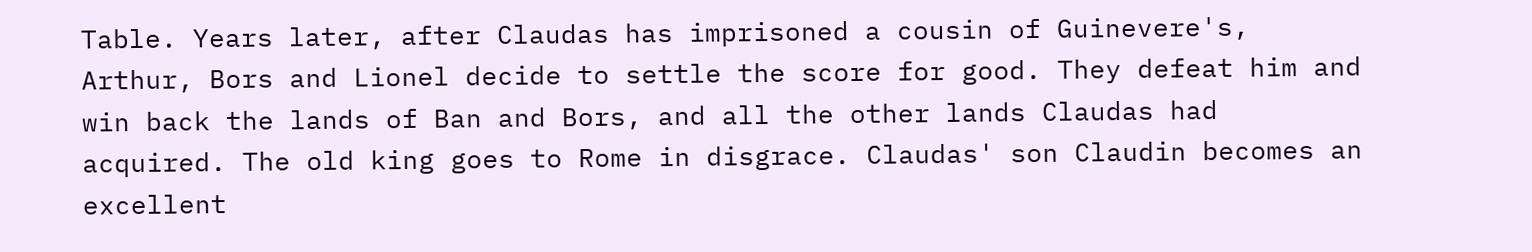Table. Years later, after Claudas has imprisoned a cousin of Guinevere's, Arthur, Bors and Lionel decide to settle the score for good. They defeat him and win back the lands of Ban and Bors, and all the other lands Claudas had acquired. The old king goes to Rome in disgrace. Claudas' son Claudin becomes an excellent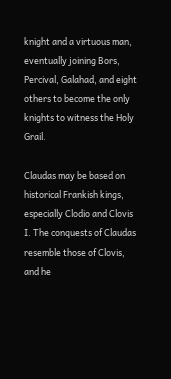knight and a virtuous man, eventually joining Bors, Percival, Galahad, and eight others to become the only knights to witness the Holy Grail.

Claudas may be based on historical Frankish kings, especially Clodio and Clovis I. The conquests of Claudas resemble those of Clovis, and he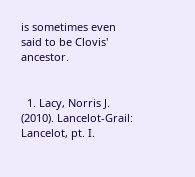is sometimes even said to be Clovis' ancestor.


  1. Lacy, Norris J. (2010). Lancelot-Grail: Lancelot, pt. I.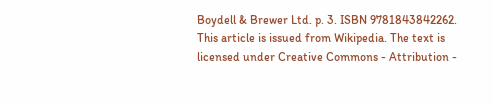Boydell & Brewer Ltd. p. 3. ISBN 9781843842262.
This article is issued from Wikipedia. The text is licensed under Creative Commons - Attribution -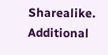Sharealike. Additional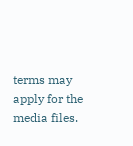terms may apply for the media files.